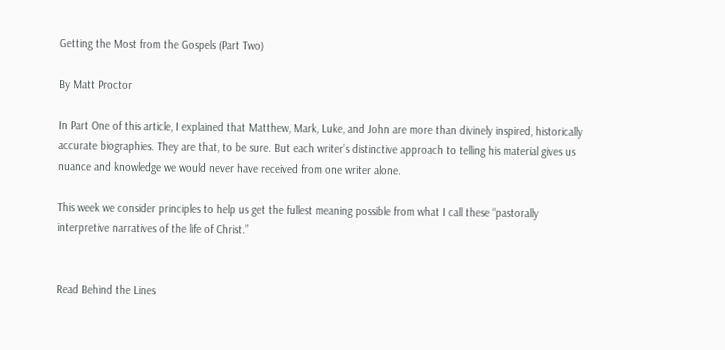Getting the Most from the Gospels (Part Two)

By Matt Proctor

In Part One of this article, I explained that Matthew, Mark, Luke, and John are more than divinely inspired, historically accurate biographies. They are that, to be sure. But each writer’s distinctive approach to telling his material gives us nuance and knowledge we would never have received from one writer alone.

This week we consider principles to help us get the fullest meaning possible from what I call these “pastorally interpretive narratives of the life of Christ.”


Read Behind the Lines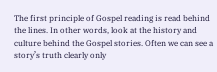The first principle of Gospel reading is read behind the lines. In other words, look at the history and culture behind the Gospel stories. Often we can see a story’s truth clearly only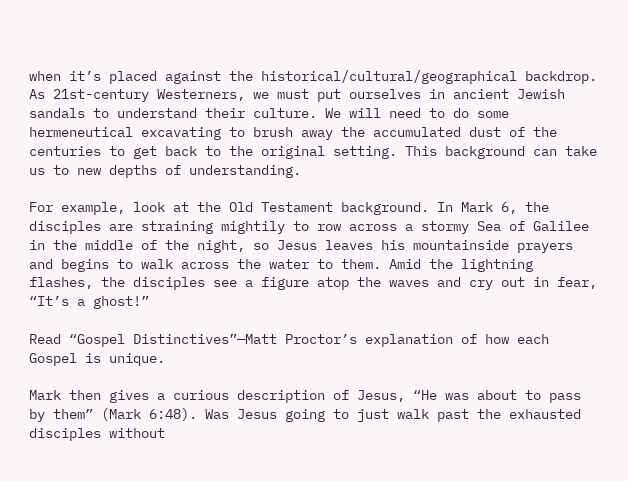when it’s placed against the historical/cultural/geographical backdrop. As 21st-century Westerners, we must put ourselves in ancient Jewish sandals to understand their culture. We will need to do some hermeneutical excavating to brush away the accumulated dust of the centuries to get back to the original setting. This background can take us to new depths of understanding.

For example, look at the Old Testament background. In Mark 6, the disciples are straining mightily to row across a stormy Sea of Galilee in the middle of the night, so Jesus leaves his mountainside prayers and begins to walk across the water to them. Amid the lightning flashes, the disciples see a figure atop the waves and cry out in fear, “It’s a ghost!”

Read “Gospel Distinctives”—Matt Proctor’s explanation of how each Gospel is unique.

Mark then gives a curious description of Jesus, “He was about to pass by them” (Mark 6:48). Was Jesus going to just walk past the exhausted disciples without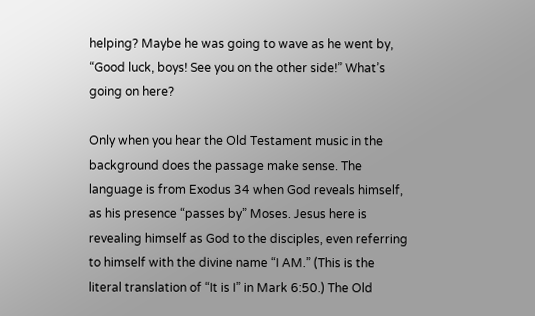helping? Maybe he was going to wave as he went by, “Good luck, boys! See you on the other side!” What’s going on here?

Only when you hear the Old Testament music in the background does the passage make sense. The language is from Exodus 34 when God reveals himself, as his presence “passes by” Moses. Jesus here is revealing himself as God to the disciples, even referring to himself with the divine name “I AM.” (This is the literal translation of “It is I” in Mark 6:50.) The Old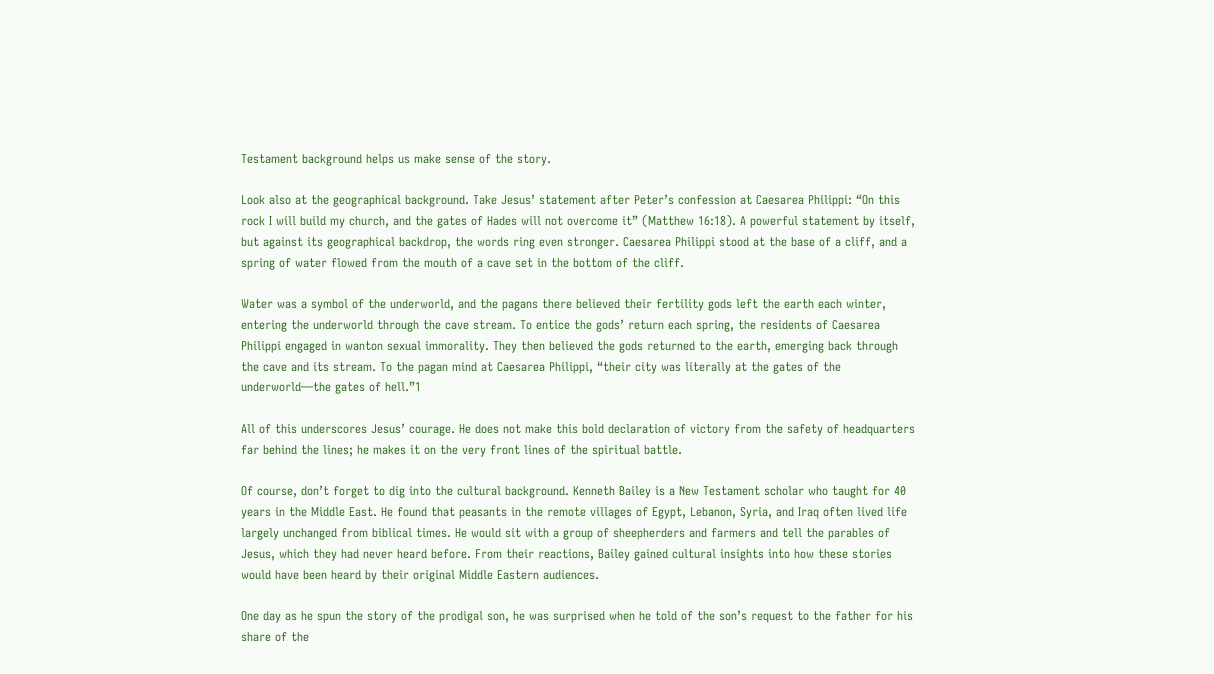Testament background helps us make sense of the story.

Look also at the geographical background. Take Jesus’ statement after Peter’s confession at Caesarea Philippi: “On this rock I will build my church, and the gates of Hades will not overcome it” (Matthew 16:18). A powerful statement by itself, but against its geographical backdrop, the words ring even stronger. Caesarea Philippi stood at the base of a cliff, and a spring of water flowed from the mouth of a cave set in the bottom of the cliff.

Water was a symbol of the underworld, and the pagans there believed their fertility gods left the earth each winter, entering the underworld through the cave stream. To entice the gods’ return each spring, the residents of Caesarea Philippi engaged in wanton sexual immorality. They then believed the gods returned to the earth, emerging back through the cave and its stream. To the pagan mind at Caesarea Philippi, “their city was literally at the gates of the underworld—the gates of hell.”1

All of this underscores Jesus’ courage. He does not make this bold declaration of victory from the safety of headquarters far behind the lines; he makes it on the very front lines of the spiritual battle.

Of course, don’t forget to dig into the cultural background. Kenneth Bailey is a New Testament scholar who taught for 40 years in the Middle East. He found that peasants in the remote villages of Egypt, Lebanon, Syria, and Iraq often lived life largely unchanged from biblical times. He would sit with a group of sheepherders and farmers and tell the parables of Jesus, which they had never heard before. From their reactions, Bailey gained cultural insights into how these stories would have been heard by their original Middle Eastern audiences.

One day as he spun the story of the prodigal son, he was surprised when he told of the son’s request to the father for his share of the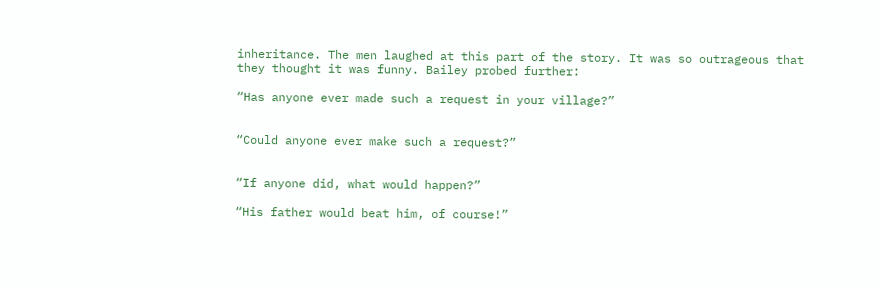inheritance. The men laughed at this part of the story. It was so outrageous that they thought it was funny. Bailey probed further:

“Has anyone ever made such a request in your village?”


“Could anyone ever make such a request?”


“If anyone did, what would happen?”

“His father would beat him, of course!”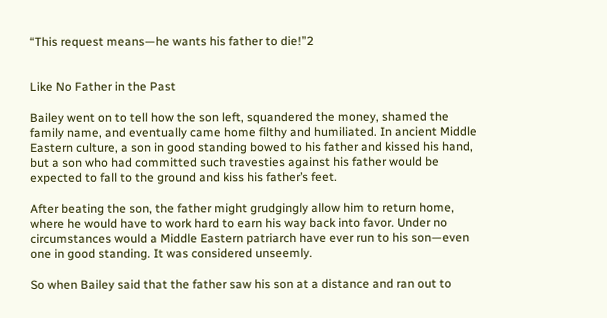“This request means—he wants his father to die!”2


Like No Father in the Past

Bailey went on to tell how the son left, squandered the money, shamed the family name, and eventually came home filthy and humiliated. In ancient Middle Eastern culture, a son in good standing bowed to his father and kissed his hand, but a son who had committed such travesties against his father would be expected to fall to the ground and kiss his father’s feet.

After beating the son, the father might grudgingly allow him to return home, where he would have to work hard to earn his way back into favor. Under no circumstances would a Middle Eastern patriarch have ever run to his son—even one in good standing. It was considered unseemly.

So when Bailey said that the father saw his son at a distance and ran out to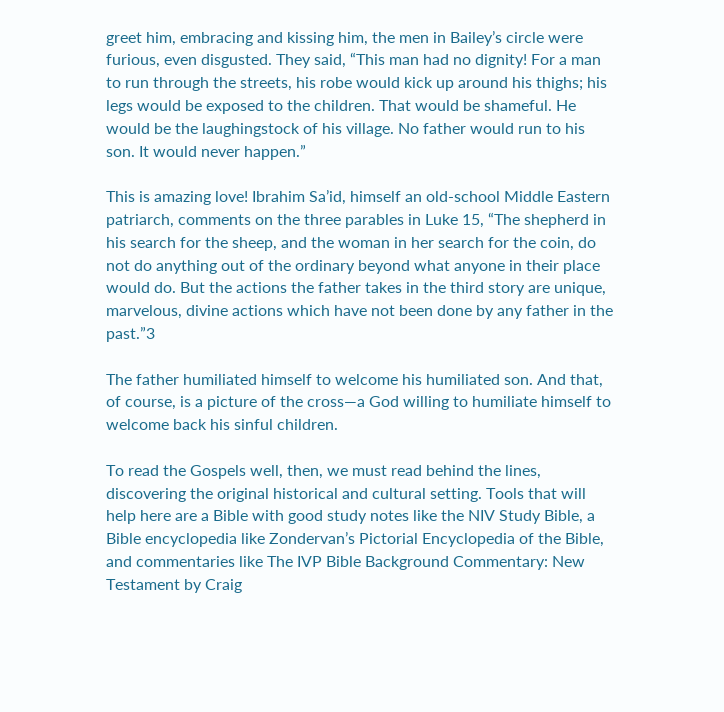greet him, embracing and kissing him, the men in Bailey’s circle were furious, even disgusted. They said, “This man had no dignity! For a man to run through the streets, his robe would kick up around his thighs; his legs would be exposed to the children. That would be shameful. He would be the laughingstock of his village. No father would run to his son. It would never happen.”

This is amazing love! Ibrahim Sa’id, himself an old-school Middle Eastern patriarch, comments on the three parables in Luke 15, “The shepherd in his search for the sheep, and the woman in her search for the coin, do not do anything out of the ordinary beyond what anyone in their place would do. But the actions the father takes in the third story are unique, marvelous, divine actions which have not been done by any father in the past.”3

The father humiliated himself to welcome his humiliated son. And that, of course, is a picture of the cross—a God willing to humiliate himself to welcome back his sinful children.

To read the Gospels well, then, we must read behind the lines, discovering the original historical and cultural setting. Tools that will help here are a Bible with good study notes like the NIV Study Bible, a Bible encyclopedia like Zondervan’s Pictorial Encyclopedia of the Bible, and commentaries like The IVP Bible Background Commentary: New Testament by Craig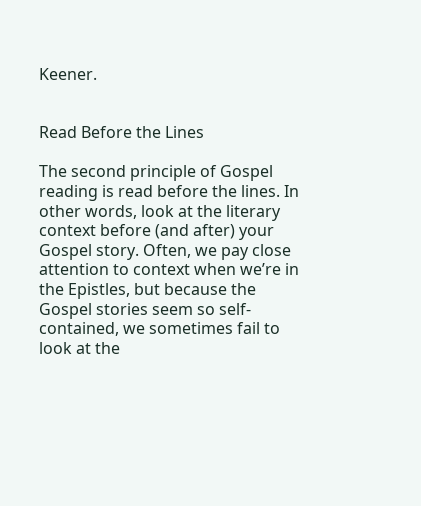Keener.


Read Before the Lines

The second principle of Gospel reading is read before the lines. In other words, look at the literary context before (and after) your Gospel story. Often, we pay close attention to context when we’re in the Epistles, but because the Gospel stories seem so self-contained, we sometimes fail to look at the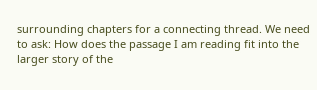surrounding chapters for a connecting thread. We need to ask: How does the passage I am reading fit into the larger story of the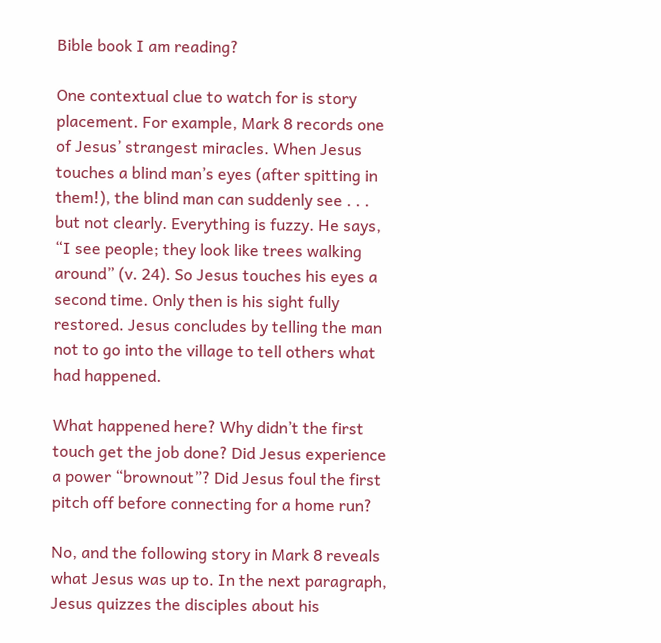Bible book I am reading?

One contextual clue to watch for is story placement. For example, Mark 8 records one of Jesus’ strangest miracles. When Jesus touches a blind man’s eyes (after spitting in them!), the blind man can suddenly see . . . but not clearly. Everything is fuzzy. He says, “I see people; they look like trees walking around” (v. 24). So Jesus touches his eyes a second time. Only then is his sight fully restored. Jesus concludes by telling the man not to go into the village to tell others what had happened.

What happened here? Why didn’t the first touch get the job done? Did Jesus experience a power “brownout”? Did Jesus foul the first pitch off before connecting for a home run?

No, and the following story in Mark 8 reveals what Jesus was up to. In the next paragraph, Jesus quizzes the disciples about his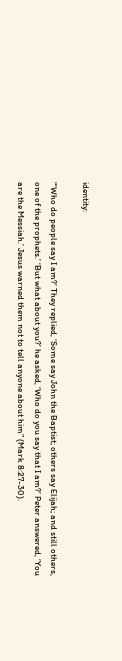identity:

“‘Who do people say I am?’ They replied, ‘Some say John the Baptist; others say Elijah; and still others, one of the prophets.’ ‘But what about you?’ he asked, ‘Who do you say that I am?’ Peter answered, ‘You are the Messiah.’ Jesus warned them not to tell anyone about him” (Mark 8:27-30).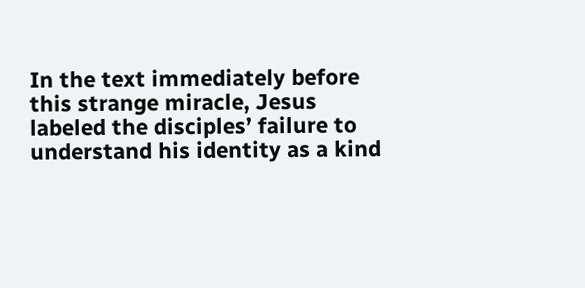In the text immediately before this strange miracle, Jesus labeled the disciples’ failure to understand his identity as a kind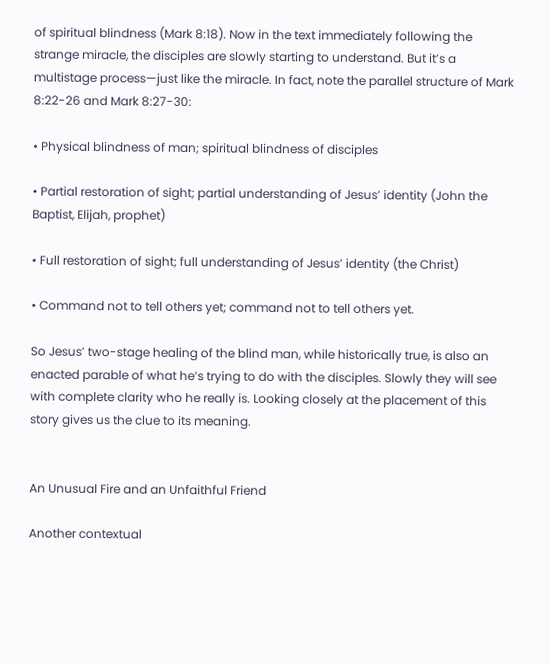of spiritual blindness (Mark 8:18). Now in the text immediately following the strange miracle, the disciples are slowly starting to understand. But it’s a multistage process—just like the miracle. In fact, note the parallel structure of Mark 8:22-26 and Mark 8:27-30:

• Physical blindness of man; spiritual blindness of disciples

• Partial restoration of sight; partial understanding of Jesus’ identity (John the Baptist, Elijah, prophet)

• Full restoration of sight; full understanding of Jesus’ identity (the Christ)

• Command not to tell others yet; command not to tell others yet.

So Jesus’ two-stage healing of the blind man, while historically true, is also an enacted parable of what he’s trying to do with the disciples. Slowly they will see with complete clarity who he really is. Looking closely at the placement of this story gives us the clue to its meaning.


An Unusual Fire and an Unfaithful Friend

Another contextual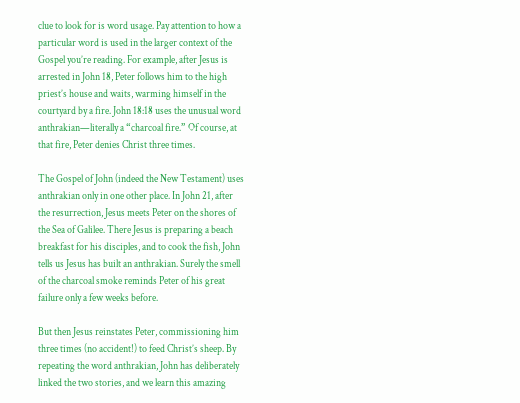clue to look for is word usage. Pay attention to how a particular word is used in the larger context of the Gospel you’re reading. For example, after Jesus is arrested in John 18, Peter follows him to the high priest’s house and waits, warming himself in the courtyard by a fire. John 18:18 uses the unusual word anthrakian—literally a “charcoal fire.” Of course, at that fire, Peter denies Christ three times.

The Gospel of John (indeed the New Testament) uses anthrakian only in one other place. In John 21, after the resurrection, Jesus meets Peter on the shores of the Sea of Galilee. There Jesus is preparing a beach breakfast for his disciples, and to cook the fish, John tells us Jesus has built an anthrakian. Surely the smell of the charcoal smoke reminds Peter of his great failure only a few weeks before.

But then Jesus reinstates Peter, commissioning him three times (no accident!) to feed Christ’s sheep. By repeating the word anthrakian, John has deliberately linked the two stories, and we learn this amazing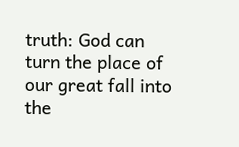truth: God can turn the place of our great fall into the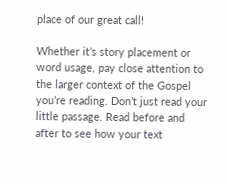place of our great call!

Whether it’s story placement or word usage, pay close attention to the larger context of the Gospel you’re reading. Don’t just read your little passage. Read before and after to see how your text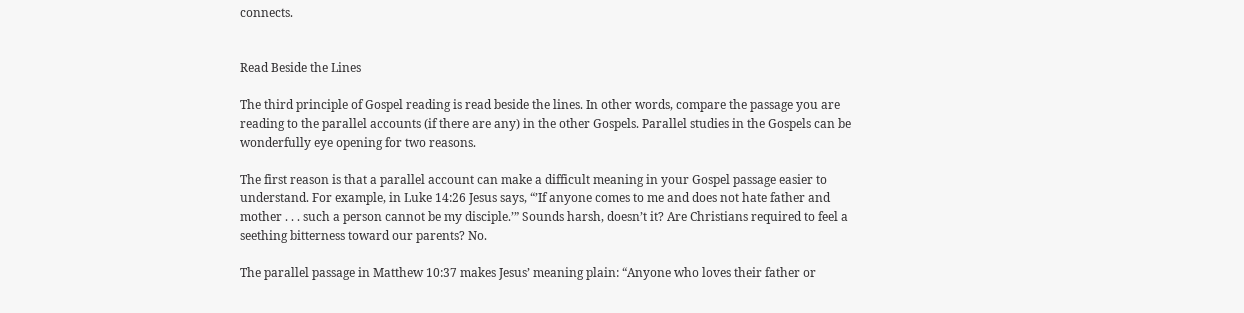connects.


Read Beside the Lines

The third principle of Gospel reading is read beside the lines. In other words, compare the passage you are reading to the parallel accounts (if there are any) in the other Gospels. Parallel studies in the Gospels can be wonderfully eye opening for two reasons.

The first reason is that a parallel account can make a difficult meaning in your Gospel passage easier to understand. For example, in Luke 14:26 Jesus says, “’If anyone comes to me and does not hate father and mother . . . such a person cannot be my disciple.’” Sounds harsh, doesn’t it? Are Christians required to feel a seething bitterness toward our parents? No.

The parallel passage in Matthew 10:37 makes Jesus’ meaning plain: “Anyone who loves their father or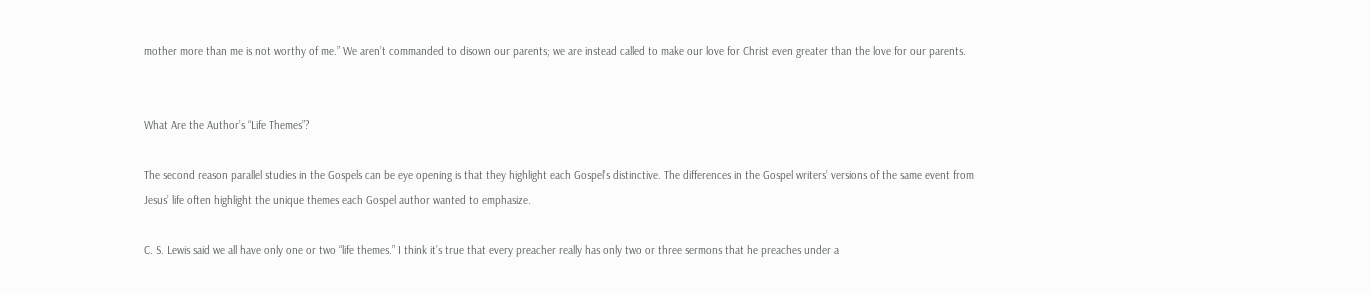mother more than me is not worthy of me.” We aren’t commanded to disown our parents; we are instead called to make our love for Christ even greater than the love for our parents.


What Are the Author’s “Life Themes”?

The second reason parallel studies in the Gospels can be eye opening is that they highlight each Gospel’s distinctive. The differences in the Gospel writers’ versions of the same event from Jesus’ life often highlight the unique themes each Gospel author wanted to emphasize.

C. S. Lewis said we all have only one or two “life themes.” I think it’s true that every preacher really has only two or three sermons that he preaches under a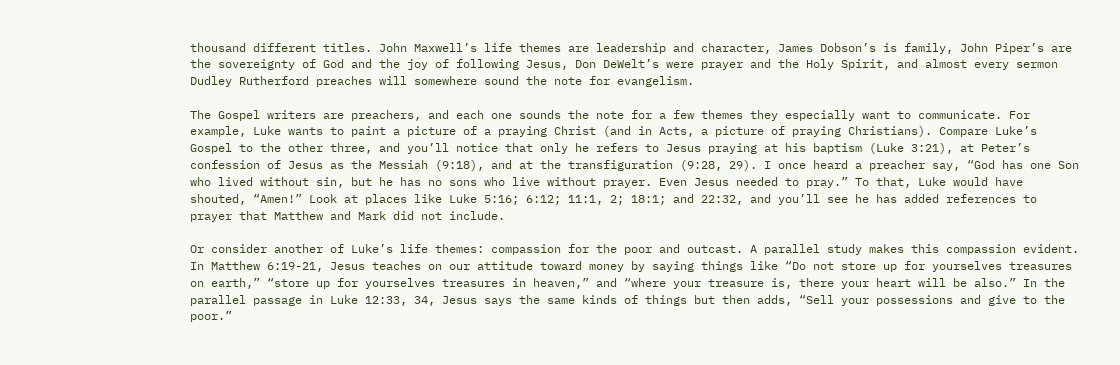thousand different titles. John Maxwell’s life themes are leadership and character, James Dobson’s is family, John Piper’s are the sovereignty of God and the joy of following Jesus, Don DeWelt’s were prayer and the Holy Spirit, and almost every sermon Dudley Rutherford preaches will somewhere sound the note for evangelism.

The Gospel writers are preachers, and each one sounds the note for a few themes they especially want to communicate. For example, Luke wants to paint a picture of a praying Christ (and in Acts, a picture of praying Christians). Compare Luke’s Gospel to the other three, and you’ll notice that only he refers to Jesus praying at his baptism (Luke 3:21), at Peter’s confession of Jesus as the Messiah (9:18), and at the transfiguration (9:28, 29). I once heard a preacher say, “God has one Son who lived without sin, but he has no sons who live without prayer. Even Jesus needed to pray.” To that, Luke would have shouted, “Amen!” Look at places like Luke 5:16; 6:12; 11:1, 2; 18:1; and 22:32, and you’ll see he has added references to prayer that Matthew and Mark did not include.

Or consider another of Luke’s life themes: compassion for the poor and outcast. A parallel study makes this compassion evident. In Matthew 6:19-21, Jesus teaches on our attitude toward money by saying things like “Do not store up for yourselves treasures on earth,” “store up for yourselves treasures in heaven,” and “where your treasure is, there your heart will be also.” In the parallel passage in Luke 12:33, 34, Jesus says the same kinds of things but then adds, “Sell your possessions and give to the poor.”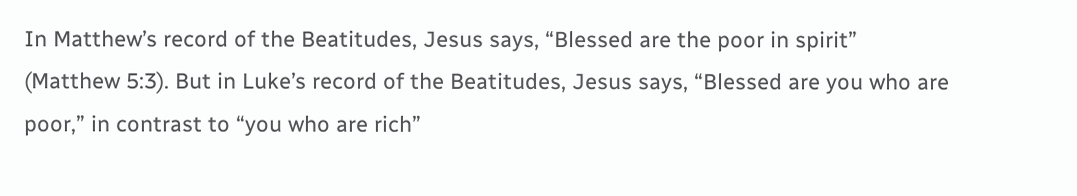In Matthew’s record of the Beatitudes, Jesus says, “Blessed are the poor in spirit” (Matthew 5:3). But in Luke’s record of the Beatitudes, Jesus says, “Blessed are you who are poor,” in contrast to “you who are rich”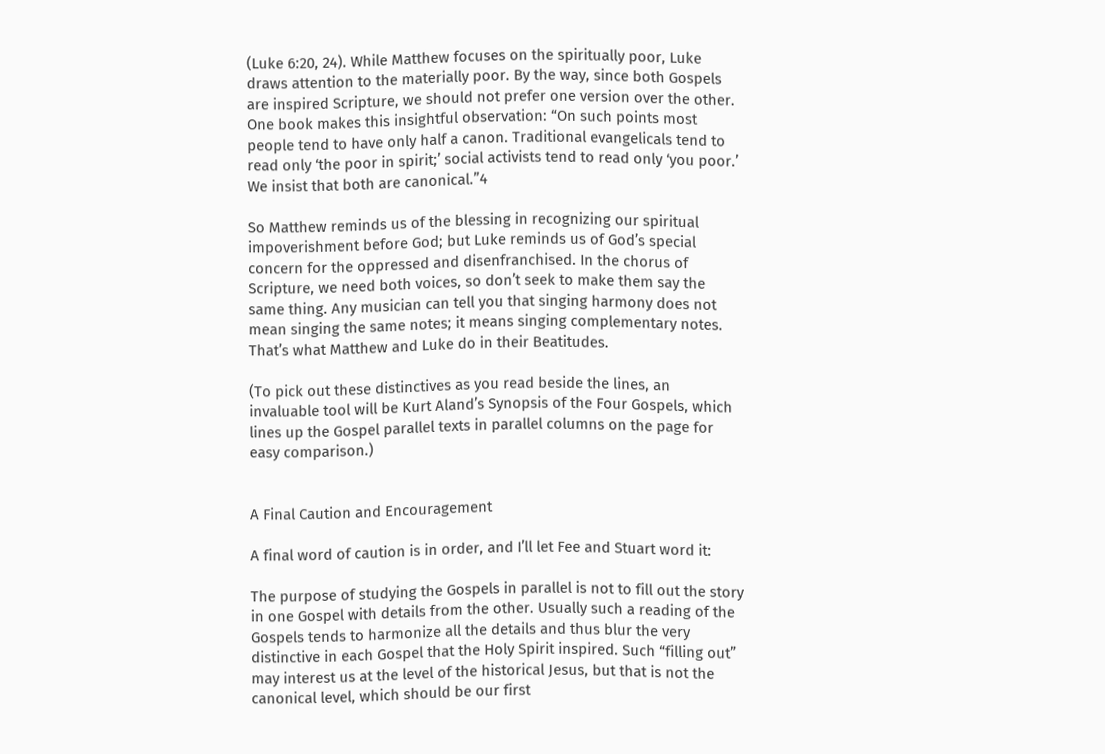(Luke 6:20, 24). While Matthew focuses on the spiritually poor, Luke draws attention to the materially poor. By the way, since both Gospels are inspired Scripture, we should not prefer one version over the other. One book makes this insightful observation: “On such points most people tend to have only half a canon. Traditional evangelicals tend to read only ‘the poor in spirit;’ social activists tend to read only ‘you poor.’ We insist that both are canonical.”4

So Matthew reminds us of the blessing in recognizing our spiritual impoverishment before God; but Luke reminds us of God’s special concern for the oppressed and disenfranchised. In the chorus of Scripture, we need both voices, so don’t seek to make them say the same thing. Any musician can tell you that singing harmony does not mean singing the same notes; it means singing complementary notes. That’s what Matthew and Luke do in their Beatitudes.

(To pick out these distinctives as you read beside the lines, an invaluable tool will be Kurt Aland’s Synopsis of the Four Gospels, which lines up the Gospel parallel texts in parallel columns on the page for easy comparison.)


A Final Caution and Encouragement

A final word of caution is in order, and I’ll let Fee and Stuart word it:

The purpose of studying the Gospels in parallel is not to fill out the story in one Gospel with details from the other. Usually such a reading of the Gospels tends to harmonize all the details and thus blur the very distinctive in each Gospel that the Holy Spirit inspired. Such “filling out” may interest us at the level of the historical Jesus, but that is not the canonical level, which should be our first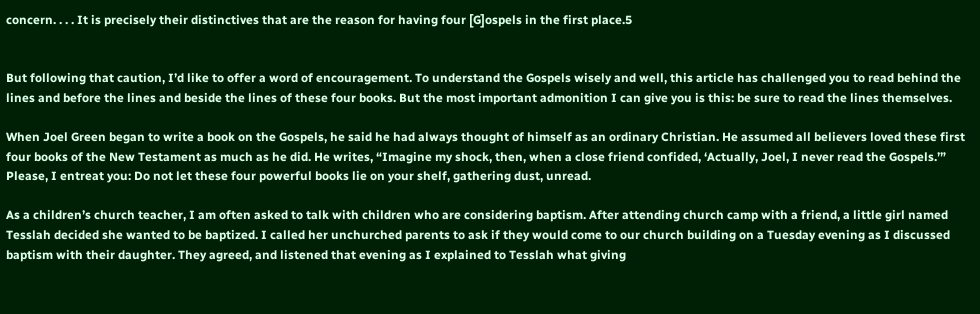concern. . . . It is precisely their distinctives that are the reason for having four [G]ospels in the first place.5


But following that caution, I’d like to offer a word of encouragement. To understand the Gospels wisely and well, this article has challenged you to read behind the lines and before the lines and beside the lines of these four books. But the most important admonition I can give you is this: be sure to read the lines themselves.

When Joel Green began to write a book on the Gospels, he said he had always thought of himself as an ordinary Christian. He assumed all believers loved these first four books of the New Testament as much as he did. He writes, “Imagine my shock, then, when a close friend confided, ‘Actually, Joel, I never read the Gospels.’” Please, I entreat you: Do not let these four powerful books lie on your shelf, gathering dust, unread.

As a children’s church teacher, I am often asked to talk with children who are considering baptism. After attending church camp with a friend, a little girl named Tesslah decided she wanted to be baptized. I called her unchurched parents to ask if they would come to our church building on a Tuesday evening as I discussed baptism with their daughter. They agreed, and listened that evening as I explained to Tesslah what giving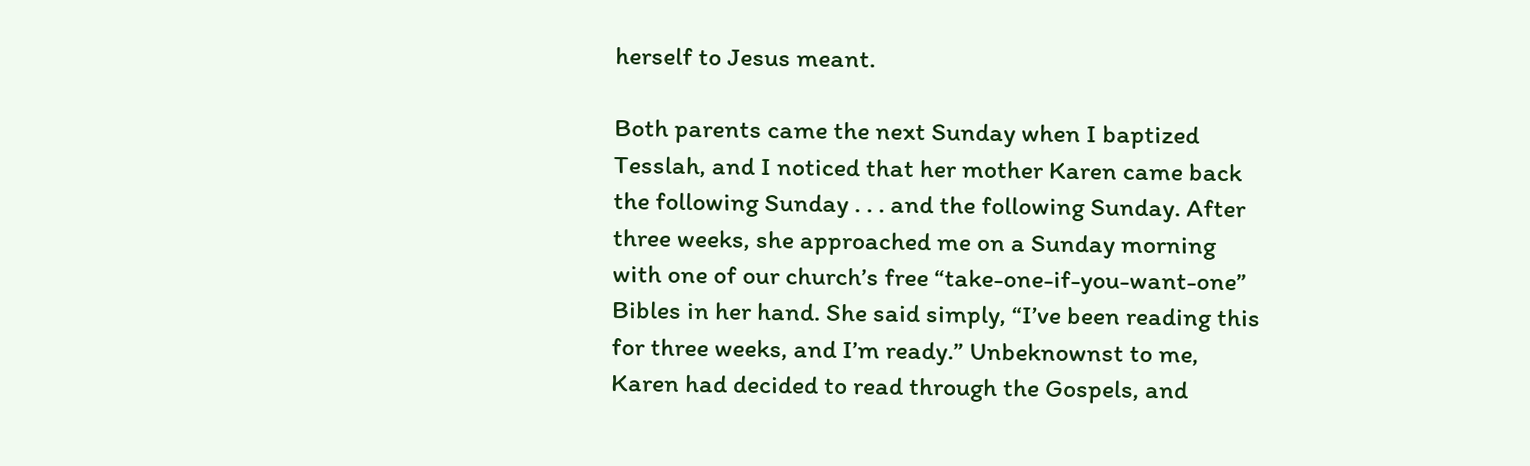herself to Jesus meant.

Both parents came the next Sunday when I baptized Tesslah, and I noticed that her mother Karen came back the following Sunday . . . and the following Sunday. After three weeks, she approached me on a Sunday morning with one of our church’s free “take-one-if-you-want-one” Bibles in her hand. She said simply, “I’ve been reading this for three weeks, and I’m ready.” Unbeknownst to me, Karen had decided to read through the Gospels, and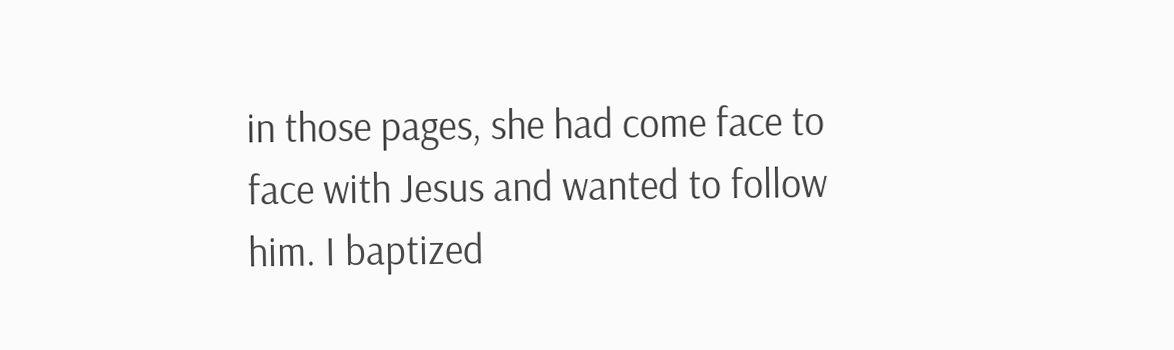in those pages, she had come face to face with Jesus and wanted to follow him. I baptized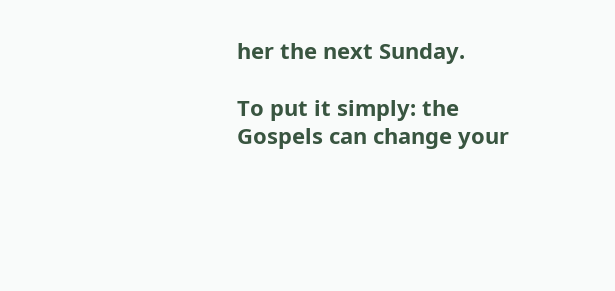her the next Sunday.

To put it simply: the Gospels can change your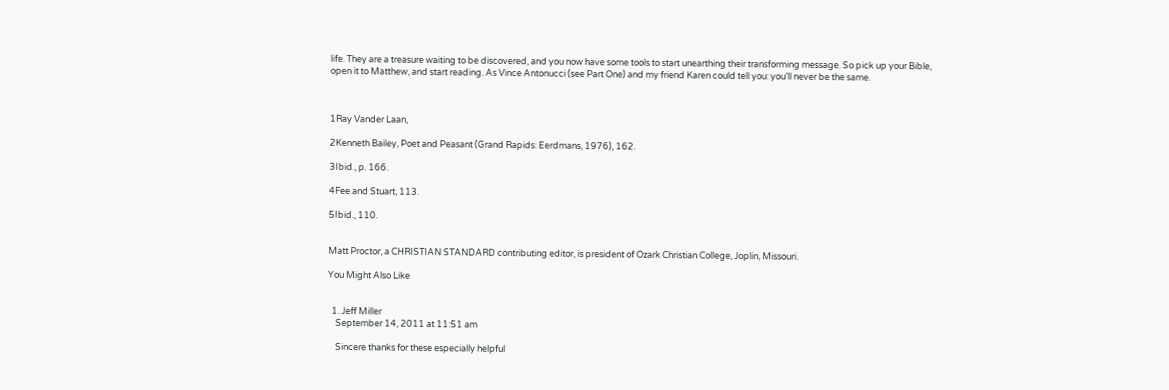life. They are a treasure waiting to be discovered, and you now have some tools to start unearthing their transforming message. So pick up your Bible, open it to Matthew, and start reading. As Vince Antonucci (see Part One) and my friend Karen could tell you: you’ll never be the same.



1Ray Vander Laan,

2Kenneth Bailey, Poet and Peasant (Grand Rapids: Eerdmans, 1976), 162.

3Ibid., p. 166.

4Fee and Stuart, 113.

5Ibid., 110.


Matt Proctor, a CHRISTIAN STANDARD contributing editor, is president of Ozark Christian College, Joplin, Missouri.

You Might Also Like


  1. Jeff Miller
    September 14, 2011 at 11:51 am

    Sincere thanks for these especially helpful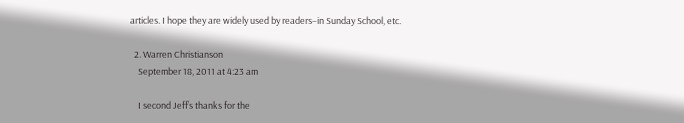articles. I hope they are widely used by readers–in Sunday School, etc.

  2. Warren Christianson
    September 18, 2011 at 4:23 am

    I second Jeff’s thanks for the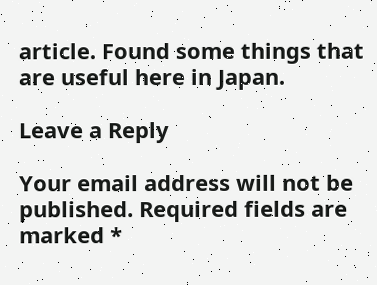article. Found some things that are useful here in Japan.

Leave a Reply

Your email address will not be published. Required fields are marked *